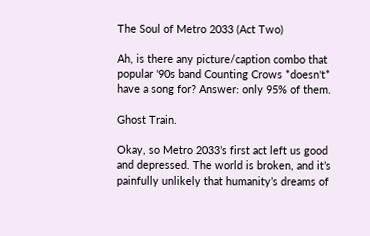The Soul of Metro 2033 (Act Two)

Ah, is there any picture/caption combo that popular '90s band Counting Crows *doesn't* have a song for? Answer: only 95% of them.

Ghost Train.

Okay, so Metro 2033’s first act left us good and depressed. The world is broken, and it’s painfully unlikely that humanity’s dreams of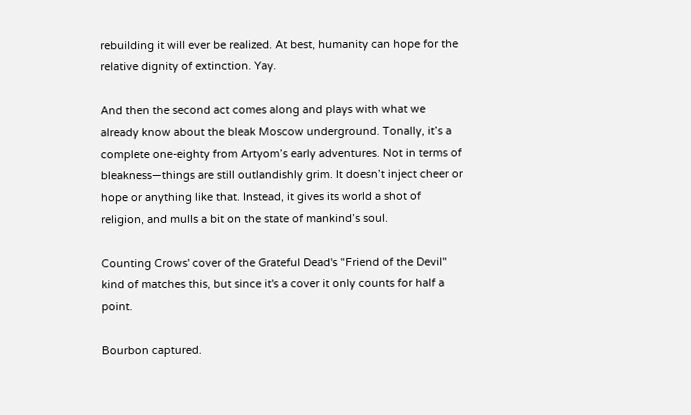rebuilding it will ever be realized. At best, humanity can hope for the relative dignity of extinction. Yay.

And then the second act comes along and plays with what we already know about the bleak Moscow underground. Tonally, it’s a complete one-eighty from Artyom’s early adventures. Not in terms of bleakness—things are still outlandishly grim. It doesn’t inject cheer or hope or anything like that. Instead, it gives its world a shot of religion, and mulls a bit on the state of mankind’s soul.

Counting Crows' cover of the Grateful Dead's "Friend of the Devil" kind of matches this, but since it's a cover it only counts for half a point.

Bourbon captured.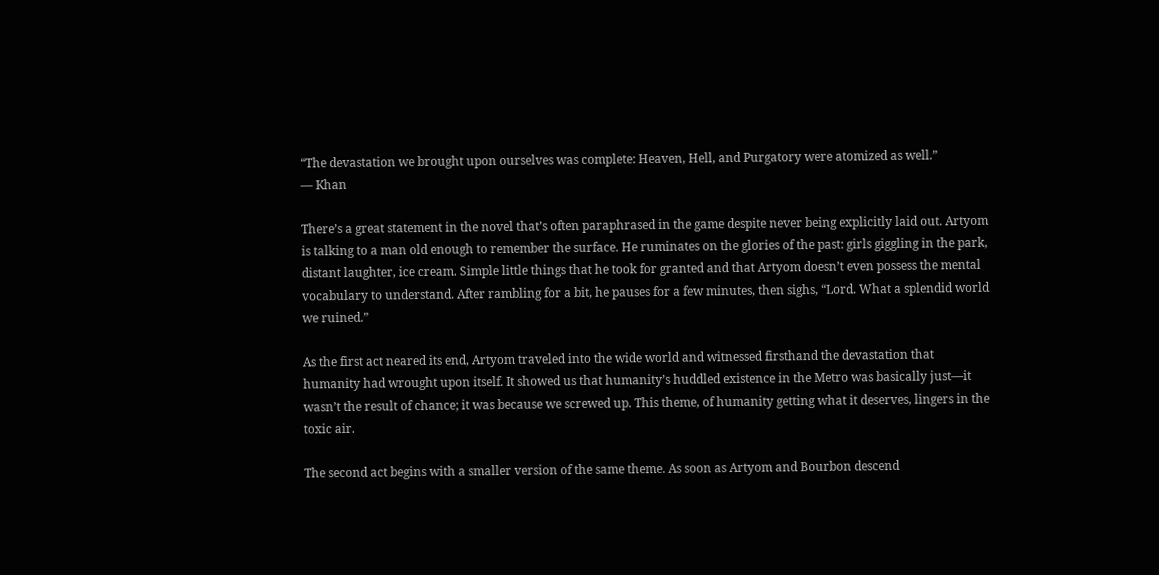“The devastation we brought upon ourselves was complete: Heaven, Hell, and Purgatory were atomized as well.”
— Khan

There’s a great statement in the novel that’s often paraphrased in the game despite never being explicitly laid out. Artyom is talking to a man old enough to remember the surface. He ruminates on the glories of the past: girls giggling in the park, distant laughter, ice cream. Simple little things that he took for granted and that Artyom doesn’t even possess the mental vocabulary to understand. After rambling for a bit, he pauses for a few minutes, then sighs, “Lord. What a splendid world we ruined.”

As the first act neared its end, Artyom traveled into the wide world and witnessed firsthand the devastation that humanity had wrought upon itself. It showed us that humanity’s huddled existence in the Metro was basically just—it wasn’t the result of chance; it was because we screwed up. This theme, of humanity getting what it deserves, lingers in the toxic air.

The second act begins with a smaller version of the same theme. As soon as Artyom and Bourbon descend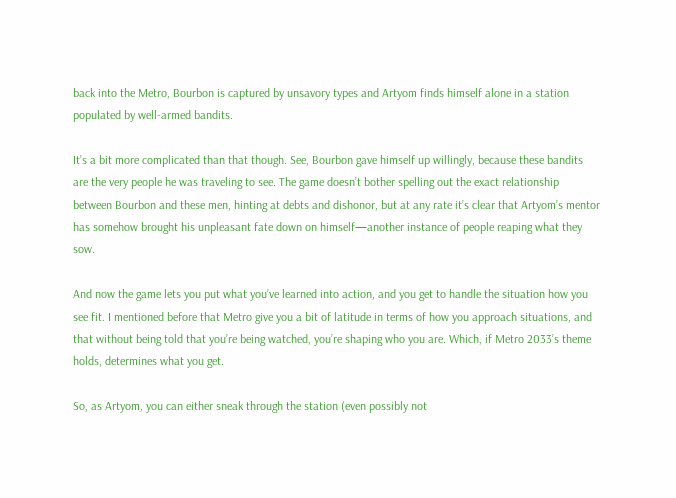back into the Metro, Bourbon is captured by unsavory types and Artyom finds himself alone in a station populated by well-armed bandits.

It’s a bit more complicated than that though. See, Bourbon gave himself up willingly, because these bandits are the very people he was traveling to see. The game doesn’t bother spelling out the exact relationship between Bourbon and these men, hinting at debts and dishonor, but at any rate it’s clear that Artyom’s mentor has somehow brought his unpleasant fate down on himself—another instance of people reaping what they sow.

And now the game lets you put what you’ve learned into action, and you get to handle the situation how you see fit. I mentioned before that Metro give you a bit of latitude in terms of how you approach situations, and that without being told that you’re being watched, you’re shaping who you are. Which, if Metro 2033’s theme holds, determines what you get.

So, as Artyom, you can either sneak through the station (even possibly not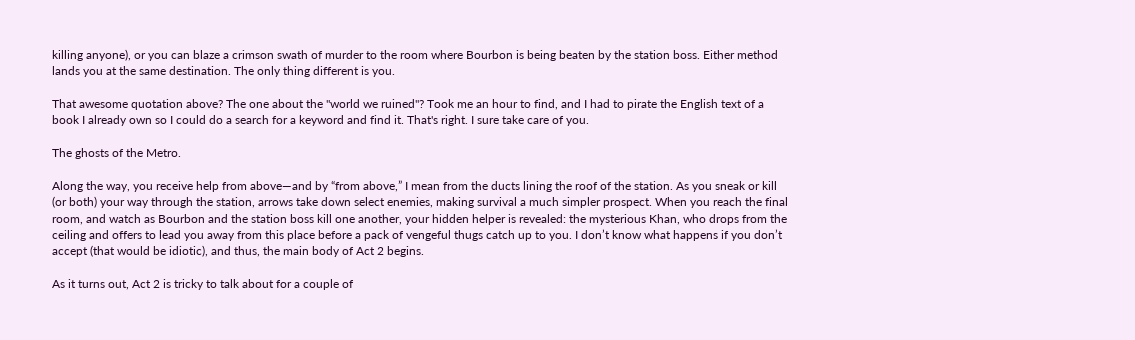killing anyone), or you can blaze a crimson swath of murder to the room where Bourbon is being beaten by the station boss. Either method lands you at the same destination. The only thing different is you.

That awesome quotation above? The one about the "world we ruined"? Took me an hour to find, and I had to pirate the English text of a book I already own so I could do a search for a keyword and find it. That's right. I sure take care of you.

The ghosts of the Metro.

Along the way, you receive help from above—and by “from above,” I mean from the ducts lining the roof of the station. As you sneak or kill (or both) your way through the station, arrows take down select enemies, making survival a much simpler prospect. When you reach the final room, and watch as Bourbon and the station boss kill one another, your hidden helper is revealed: the mysterious Khan, who drops from the ceiling and offers to lead you away from this place before a pack of vengeful thugs catch up to you. I don’t know what happens if you don’t accept (that would be idiotic), and thus, the main body of Act 2 begins.

As it turns out, Act 2 is tricky to talk about for a couple of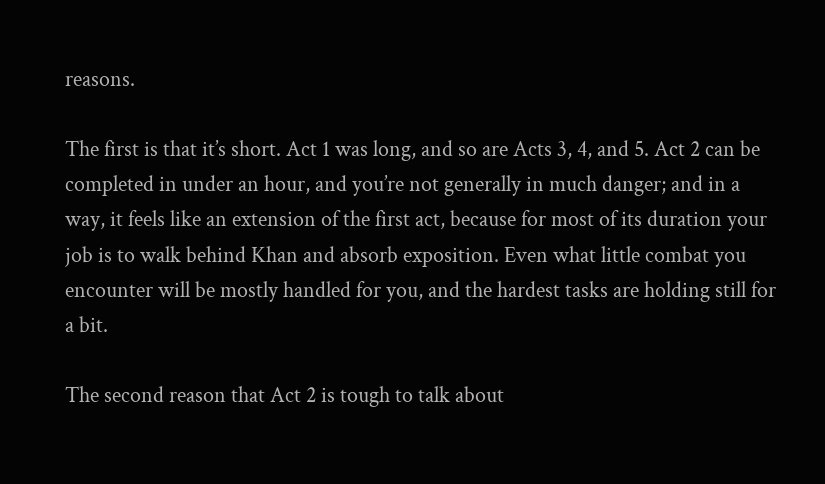reasons.

The first is that it’s short. Act 1 was long, and so are Acts 3, 4, and 5. Act 2 can be completed in under an hour, and you’re not generally in much danger; and in a way, it feels like an extension of the first act, because for most of its duration your job is to walk behind Khan and absorb exposition. Even what little combat you encounter will be mostly handled for you, and the hardest tasks are holding still for a bit.

The second reason that Act 2 is tough to talk about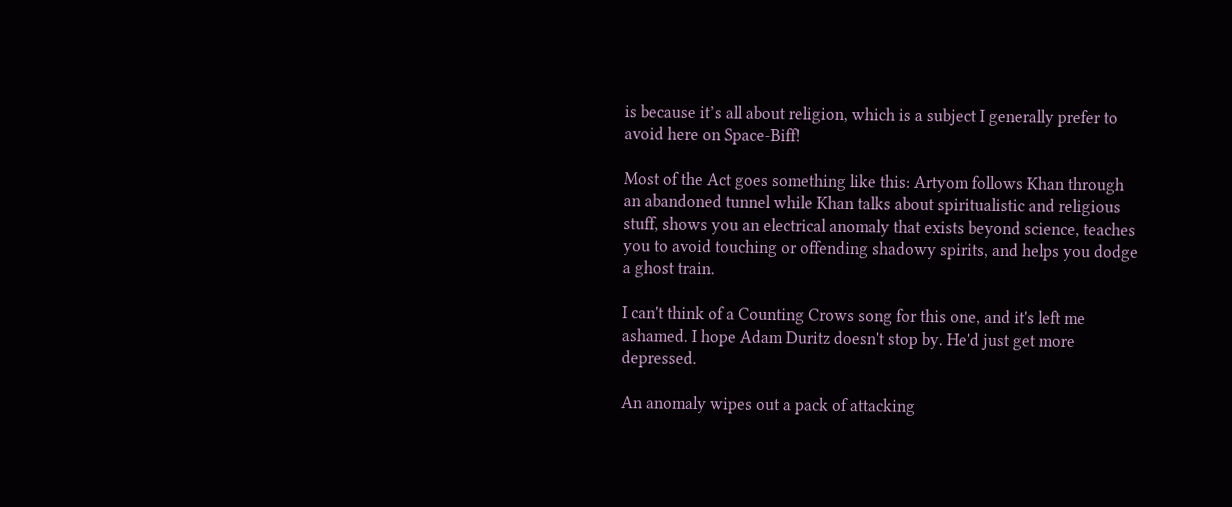is because it’s all about religion, which is a subject I generally prefer to avoid here on Space-Biff!

Most of the Act goes something like this: Artyom follows Khan through an abandoned tunnel while Khan talks about spiritualistic and religious stuff, shows you an electrical anomaly that exists beyond science, teaches you to avoid touching or offending shadowy spirits, and helps you dodge a ghost train.

I can't think of a Counting Crows song for this one, and it's left me ashamed. I hope Adam Duritz doesn't stop by. He'd just get more depressed.

An anomaly wipes out a pack of attacking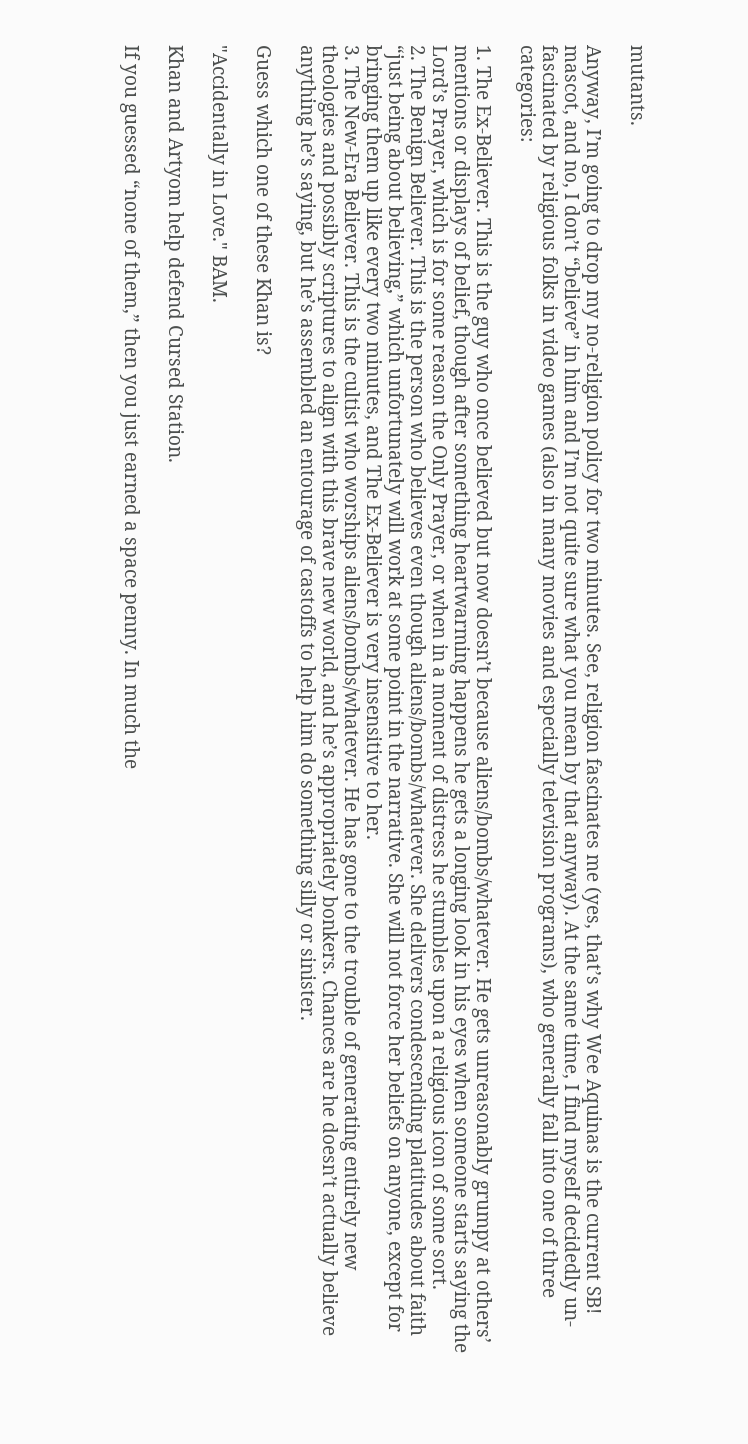mutants.

Anyway, I’m going to drop my no-religion policy for two minutes. See, religion fascinates me (yes, that’s why Wee Aquinas is the current SB! mascot, and no, I don’t “believe” in him and I’m not quite sure what you mean by that anyway). At the same time, I find myself decidedly un-fascinated by religious folks in video games (also in many movies and especially television programs), who generally fall into one of three categories:

1. The Ex-Believer. This is the guy who once believed but now doesn’t because aliens/bombs/whatever. He gets unreasonably grumpy at others’ mentions or displays of belief, though after something heartwarming happens he gets a longing look in his eyes when someone starts saying the Lord’s Prayer, which is for some reason the Only Prayer, or when in a moment of distress he stumbles upon a religious icon of some sort.
2. The Benign Believer. This is the person who believes even though aliens/bombs/whatever. She delivers condescending platitudes about faith “just being about believing,” which unfortunately will work at some point in the narrative. She will not force her beliefs on anyone, except for bringing them up like every two minutes, and The Ex-Believer is very insensitive to her.
3. The New-Era Believer. This is the cultist who worships aliens/bombs/whatever. He has gone to the trouble of generating entirely new theologies and possibly scriptures to align with this brave new world, and he’s appropriately bonkers. Chances are he doesn’t actually believe anything he’s saying, but he’s assembled an entourage of castoffs to help him do something silly or sinister.

Guess which one of these Khan is?

"Accidentally in Love." BAM.

Khan and Artyom help defend Cursed Station.

If you guessed “none of them,” then you just earned a space penny. In much the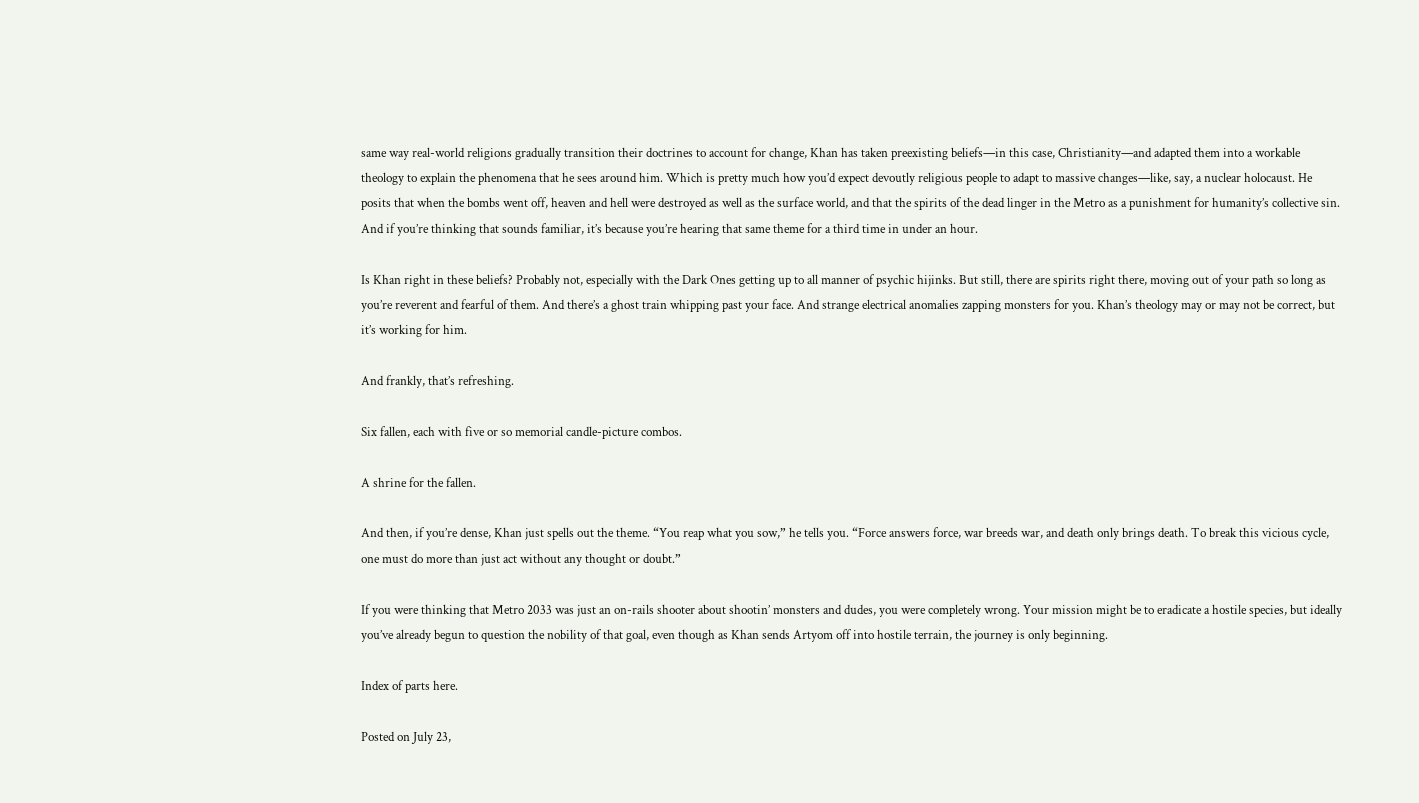same way real-world religions gradually transition their doctrines to account for change, Khan has taken preexisting beliefs—in this case, Christianity—and adapted them into a workable theology to explain the phenomena that he sees around him. Which is pretty much how you’d expect devoutly religious people to adapt to massive changes—like, say, a nuclear holocaust. He posits that when the bombs went off, heaven and hell were destroyed as well as the surface world, and that the spirits of the dead linger in the Metro as a punishment for humanity’s collective sin. And if you’re thinking that sounds familiar, it’s because you’re hearing that same theme for a third time in under an hour.

Is Khan right in these beliefs? Probably not, especially with the Dark Ones getting up to all manner of psychic hijinks. But still, there are spirits right there, moving out of your path so long as you’re reverent and fearful of them. And there’s a ghost train whipping past your face. And strange electrical anomalies zapping monsters for you. Khan’s theology may or may not be correct, but it’s working for him.

And frankly, that’s refreshing.

Six fallen, each with five or so memorial candle-picture combos.

A shrine for the fallen.

And then, if you’re dense, Khan just spells out the theme. “You reap what you sow,” he tells you. “Force answers force, war breeds war, and death only brings death. To break this vicious cycle, one must do more than just act without any thought or doubt.”

If you were thinking that Metro 2033 was just an on-rails shooter about shootin’ monsters and dudes, you were completely wrong. Your mission might be to eradicate a hostile species, but ideally you’ve already begun to question the nobility of that goal, even though as Khan sends Artyom off into hostile terrain, the journey is only beginning.

Index of parts here.

Posted on July 23,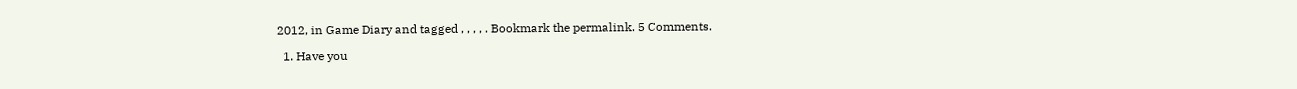2012, in Game Diary and tagged , , , , . Bookmark the permalink. 5 Comments.

  1. Have you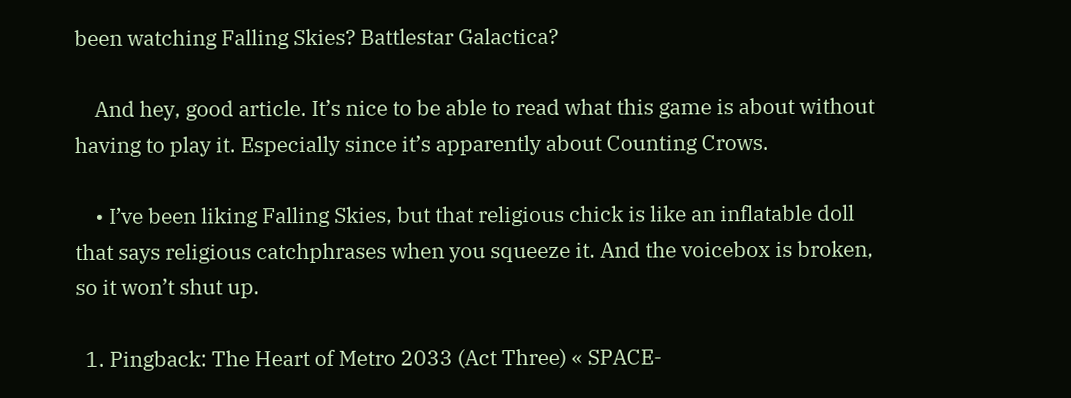been watching Falling Skies? Battlestar Galactica?

    And hey, good article. It’s nice to be able to read what this game is about without having to play it. Especially since it’s apparently about Counting Crows.

    • I’ve been liking Falling Skies, but that religious chick is like an inflatable doll that says religious catchphrases when you squeeze it. And the voicebox is broken, so it won’t shut up.

  1. Pingback: The Heart of Metro 2033 (Act Three) « SPACE-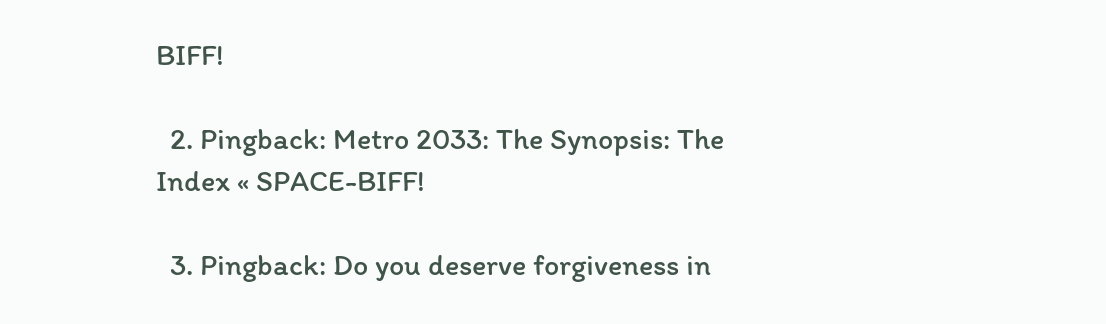BIFF!

  2. Pingback: Metro 2033: The Synopsis: The Index « SPACE-BIFF!

  3. Pingback: Do you deserve forgiveness in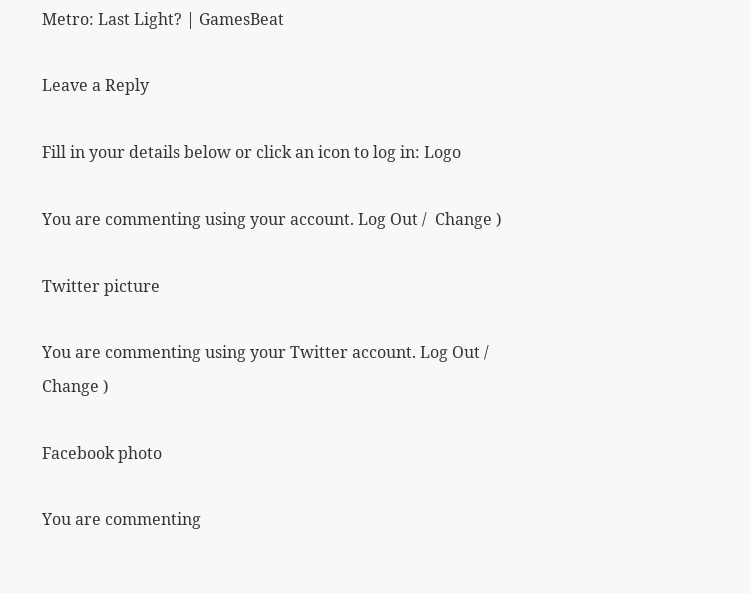Metro: Last Light? | GamesBeat

Leave a Reply

Fill in your details below or click an icon to log in: Logo

You are commenting using your account. Log Out /  Change )

Twitter picture

You are commenting using your Twitter account. Log Out /  Change )

Facebook photo

You are commenting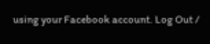using your Facebook account. Log Out /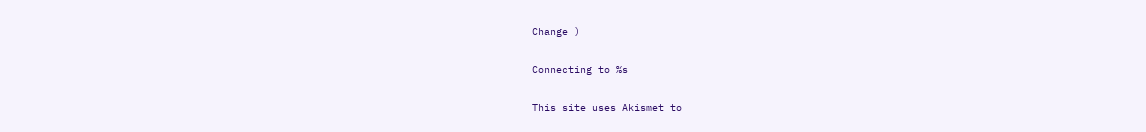Change )

Connecting to %s

This site uses Akismet to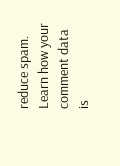reduce spam. Learn how your comment data is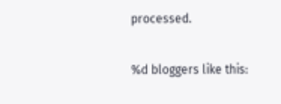processed.

%d bloggers like this: